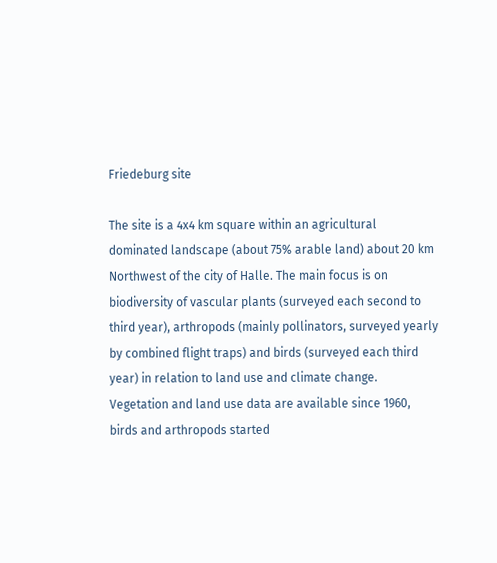Friedeburg site

The site is a 4x4 km square within an agricultural dominated landscape (about 75% arable land) about 20 km Northwest of the city of Halle. The main focus is on biodiversity of vascular plants (surveyed each second to third year), arthropods (mainly pollinators, surveyed yearly by combined flight traps) and birds (surveyed each third year) in relation to land use and climate change. Vegetation and land use data are available since 1960, birds and arthropods started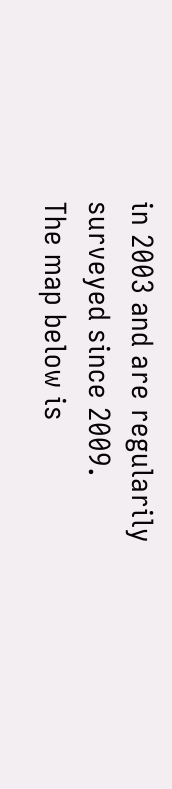in 2003 and are regularily surveyed since 2009.
The map below is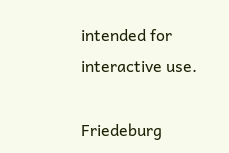intended for interactive use.

Friedeburg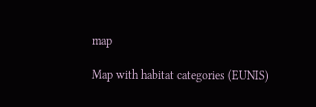map

Map with habitat categories (EUNIS)